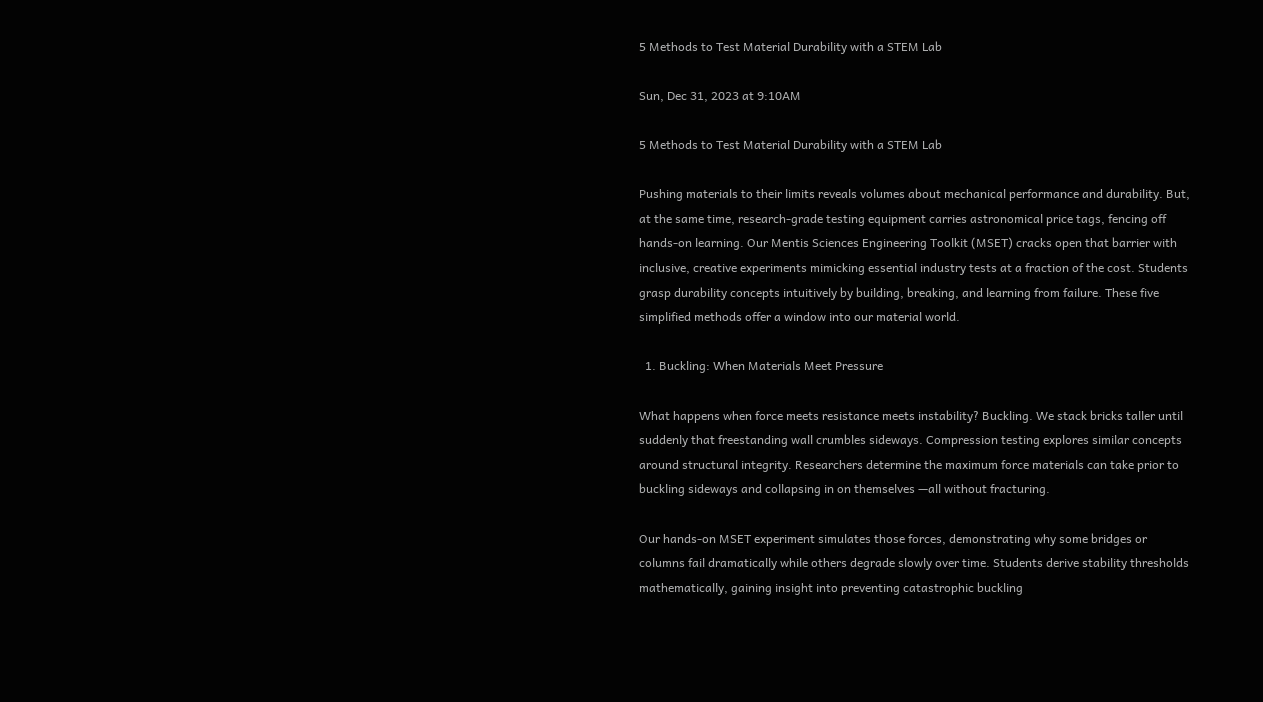5 Methods to Test Material Durability with a STEM Lab

Sun, Dec 31, 2023 at 9:10AM

5 Methods to Test Material Durability with a STEM Lab

Pushing materials to their limits reveals volumes about mechanical performance and durability. But, at the same time, research-grade testing equipment carries astronomical price tags, fencing off hands-on learning. Our Mentis Sciences Engineering Toolkit (MSET) cracks open that barrier with inclusive, creative experiments mimicking essential industry tests at a fraction of the cost. Students grasp durability concepts intuitively by building, breaking, and learning from failure. These five simplified methods offer a window into our material world.

  1. Buckling: When Materials Meet Pressure

What happens when force meets resistance meets instability? Buckling. We stack bricks taller until suddenly that freestanding wall crumbles sideways. Compression testing explores similar concepts around structural integrity. Researchers determine the maximum force materials can take prior to buckling sideways and collapsing in on themselves —all without fracturing.

Our hands-on MSET experiment simulates those forces, demonstrating why some bridges or columns fail dramatically while others degrade slowly over time. Students derive stability thresholds mathematically, gaining insight into preventing catastrophic buckling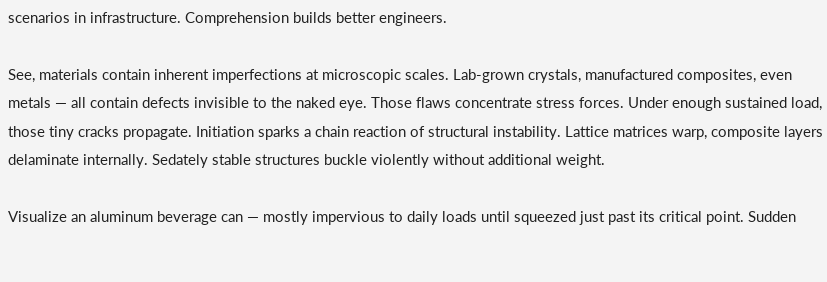scenarios in infrastructure. Comprehension builds better engineers.

See, materials contain inherent imperfections at microscopic scales. Lab-grown crystals, manufactured composites, even metals — all contain defects invisible to the naked eye. Those flaws concentrate stress forces. Under enough sustained load, those tiny cracks propagate. Initiation sparks a chain reaction of structural instability. Lattice matrices warp, composite layers delaminate internally. Sedately stable structures buckle violently without additional weight.

Visualize an aluminum beverage can — mostly impervious to daily loads until squeezed just past its critical point. Sudden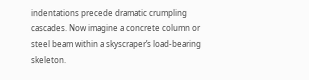indentations precede dramatic crumpling cascades. Now imagine a concrete column or steel beam within a skyscraper’s load-bearing skeleton.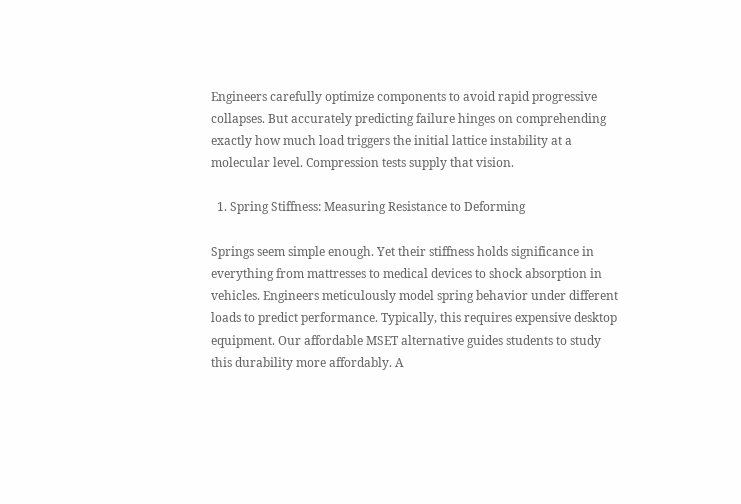Engineers carefully optimize components to avoid rapid progressive collapses. But accurately predicting failure hinges on comprehending exactly how much load triggers the initial lattice instability at a molecular level. Compression tests supply that vision.

  1. Spring Stiffness: Measuring Resistance to Deforming

Springs seem simple enough. Yet their stiffness holds significance in everything from mattresses to medical devices to shock absorption in vehicles. Engineers meticulously model spring behavior under different loads to predict performance. Typically, this requires expensive desktop equipment. Our affordable MSET alternative guides students to study this durability more affordably. A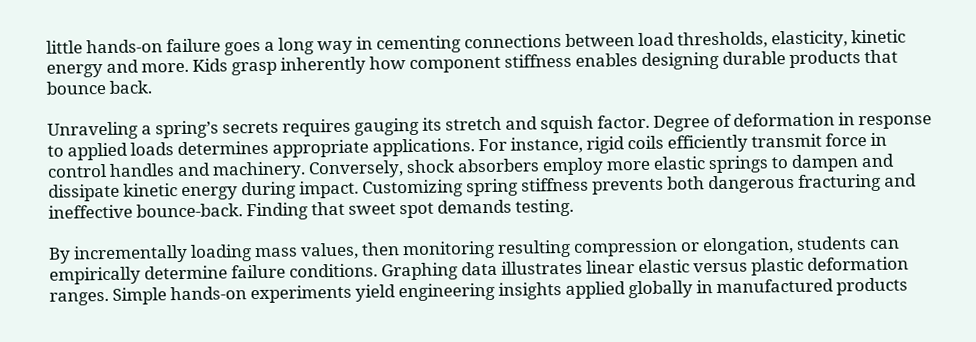little hands-on failure goes a long way in cementing connections between load thresholds, elasticity, kinetic energy and more. Kids grasp inherently how component stiffness enables designing durable products that bounce back.

Unraveling a spring’s secrets requires gauging its stretch and squish factor. Degree of deformation in response to applied loads determines appropriate applications. For instance, rigid coils efficiently transmit force in control handles and machinery. Conversely, shock absorbers employ more elastic springs to dampen and dissipate kinetic energy during impact. Customizing spring stiffness prevents both dangerous fracturing and ineffective bounce-back. Finding that sweet spot demands testing.

By incrementally loading mass values, then monitoring resulting compression or elongation, students can empirically determine failure conditions. Graphing data illustrates linear elastic versus plastic deformation ranges. Simple hands-on experiments yield engineering insights applied globally in manufactured products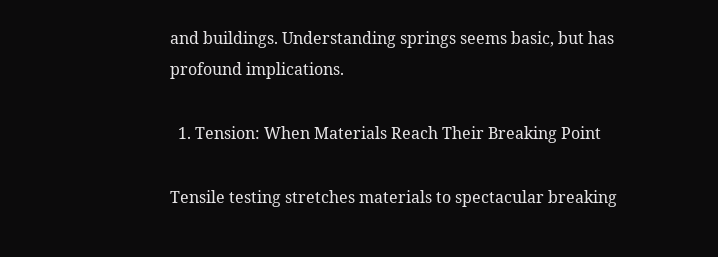and buildings. Understanding springs seems basic, but has profound implications.

  1. Tension: When Materials Reach Their Breaking Point

Tensile testing stretches materials to spectacular breaking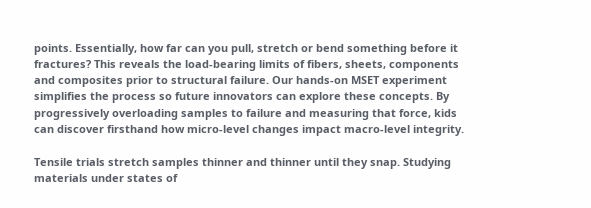points. Essentially, how far can you pull, stretch or bend something before it fractures? This reveals the load-bearing limits of fibers, sheets, components and composites prior to structural failure. Our hands-on MSET experiment simplifies the process so future innovators can explore these concepts. By progressively overloading samples to failure and measuring that force, kids can discover firsthand how micro-level changes impact macro-level integrity.

Tensile trials stretch samples thinner and thinner until they snap. Studying materials under states of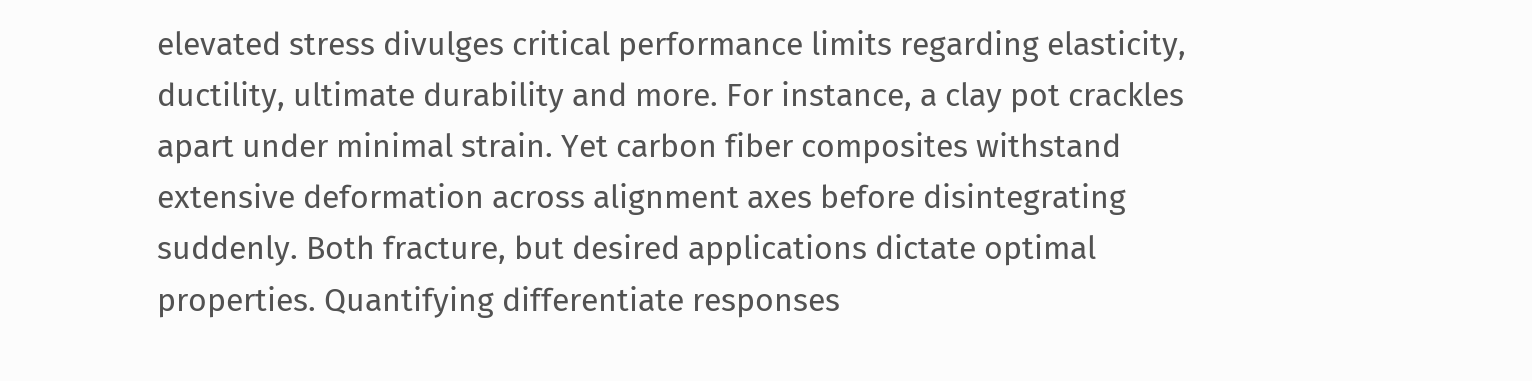elevated stress divulges critical performance limits regarding elasticity, ductility, ultimate durability and more. For instance, a clay pot crackles apart under minimal strain. Yet carbon fiber composites withstand extensive deformation across alignment axes before disintegrating suddenly. Both fracture, but desired applications dictate optimal properties. Quantifying differentiate responses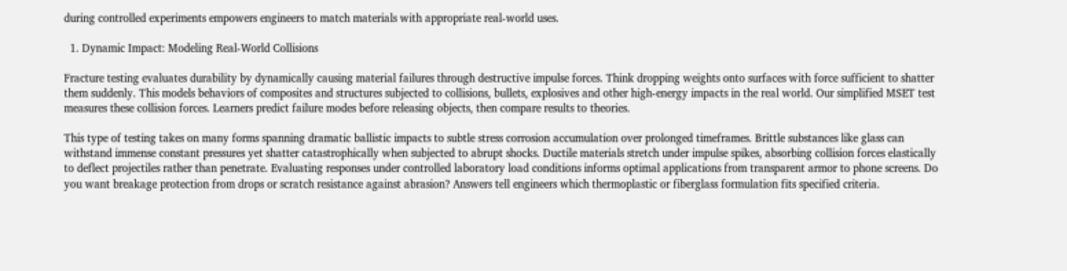during controlled experiments empowers engineers to match materials with appropriate real-world uses.

  1. Dynamic Impact: Modeling Real-World Collisions

Fracture testing evaluates durability by dynamically causing material failures through destructive impulse forces. Think dropping weights onto surfaces with force sufficient to shatter them suddenly. This models behaviors of composites and structures subjected to collisions, bullets, explosives and other high-energy impacts in the real world. Our simplified MSET test measures these collision forces. Learners predict failure modes before releasing objects, then compare results to theories.

This type of testing takes on many forms spanning dramatic ballistic impacts to subtle stress corrosion accumulation over prolonged timeframes. Brittle substances like glass can withstand immense constant pressures yet shatter catastrophically when subjected to abrupt shocks. Ductile materials stretch under impulse spikes, absorbing collision forces elastically to deflect projectiles rather than penetrate. Evaluating responses under controlled laboratory load conditions informs optimal applications from transparent armor to phone screens. Do you want breakage protection from drops or scratch resistance against abrasion? Answers tell engineers which thermoplastic or fiberglass formulation fits specified criteria.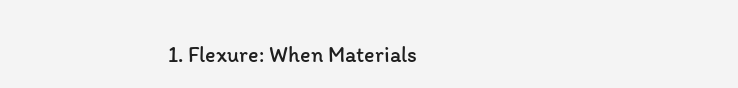1. Flexure: When Materials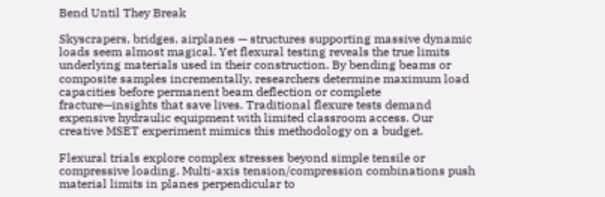Bend Until They Break

Skyscrapers, bridges, airplanes — structures supporting massive dynamic loads seem almost magical. Yet flexural testing reveals the true limits underlying materials used in their construction. By bending beams or composite samples incrementally, researchers determine maximum load capacities before permanent beam deflection or complete fracture—insights that save lives. Traditional flexure tests demand expensive hydraulic equipment with limited classroom access. Our creative MSET experiment mimics this methodology on a budget.

Flexural trials explore complex stresses beyond simple tensile or compressive loading. Multi-axis tension/compression combinations push material limits in planes perpendicular to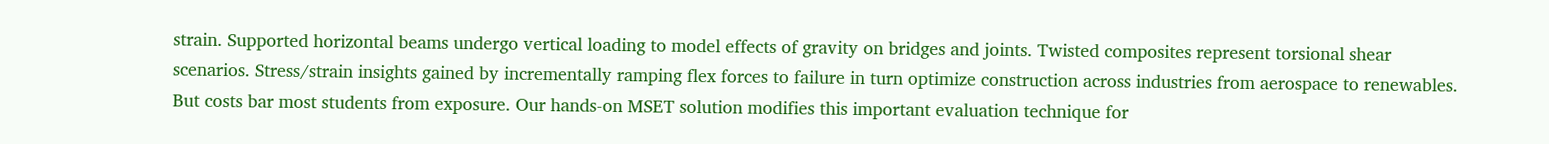strain. Supported horizontal beams undergo vertical loading to model effects of gravity on bridges and joints. Twisted composites represent torsional shear scenarios. Stress/strain insights gained by incrementally ramping flex forces to failure in turn optimize construction across industries from aerospace to renewables. But costs bar most students from exposure. Our hands-on MSET solution modifies this important evaluation technique for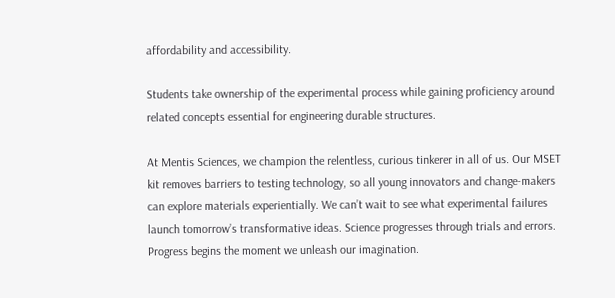affordability and accessibility.

Students take ownership of the experimental process while gaining proficiency around related concepts essential for engineering durable structures.

At Mentis Sciences, we champion the relentless, curious tinkerer in all of us. Our MSET kit removes barriers to testing technology, so all young innovators and change-makers can explore materials experientially. We can’t wait to see what experimental failures launch tomorrow’s transformative ideas. Science progresses through trials and errors. Progress begins the moment we unleash our imagination.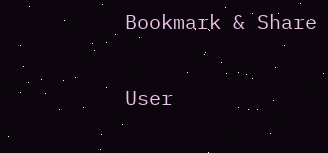Bookmark & Share

User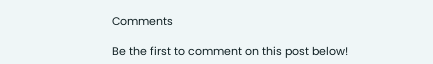Comments

Be the first to comment on this post below!